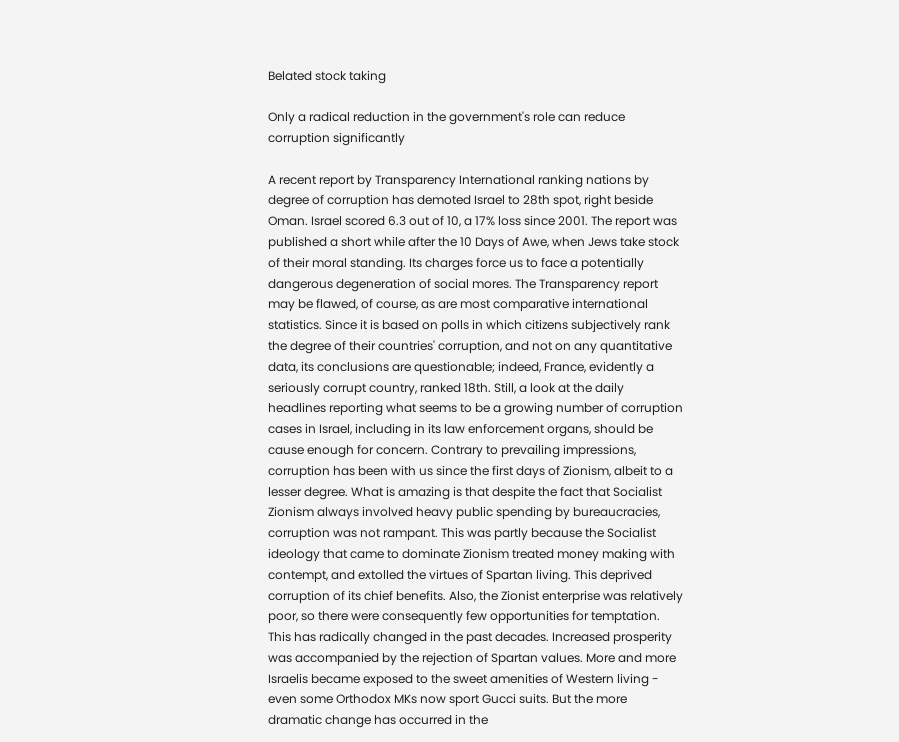Belated stock taking

Only a radical reduction in the government's role can reduce corruption significantly

A recent report by Transparency International ranking nations by degree of corruption has demoted Israel to 28th spot, right beside Oman. Israel scored 6.3 out of 10, a 17% loss since 2001. The report was published a short while after the 10 Days of Awe, when Jews take stock of their moral standing. Its charges force us to face a potentially dangerous degeneration of social mores. The Transparency report may be flawed, of course, as are most comparative international statistics. Since it is based on polls in which citizens subjectively rank the degree of their countries' corruption, and not on any quantitative data, its conclusions are questionable; indeed, France, evidently a seriously corrupt country, ranked 18th. Still, a look at the daily headlines reporting what seems to be a growing number of corruption cases in Israel, including in its law enforcement organs, should be cause enough for concern. Contrary to prevailing impressions, corruption has been with us since the first days of Zionism, albeit to a lesser degree. What is amazing is that despite the fact that Socialist Zionism always involved heavy public spending by bureaucracies, corruption was not rampant. This was partly because the Socialist ideology that came to dominate Zionism treated money making with contempt, and extolled the virtues of Spartan living. This deprived corruption of its chief benefits. Also, the Zionist enterprise was relatively poor, so there were consequently few opportunities for temptation. This has radically changed in the past decades. Increased prosperity was accompanied by the rejection of Spartan values. More and more Israelis became exposed to the sweet amenities of Western living - even some Orthodox MKs now sport Gucci suits. But the more dramatic change has occurred in the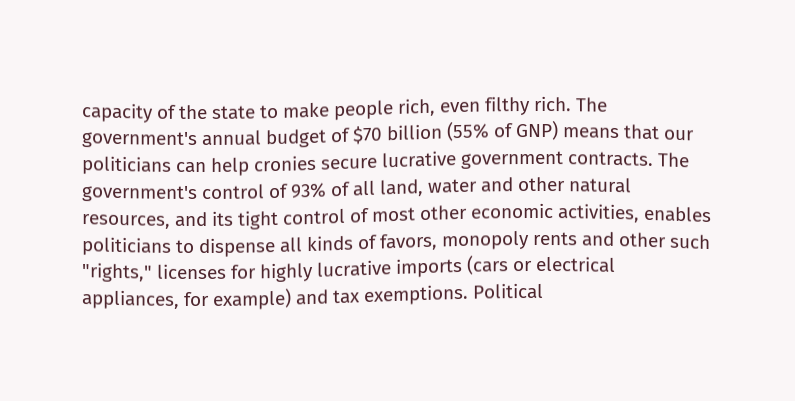capacity of the state to make people rich, even filthy rich. The government's annual budget of $70 billion (55% of GNP) means that our politicians can help cronies secure lucrative government contracts. The government's control of 93% of all land, water and other natural resources, and its tight control of most other economic activities, enables politicians to dispense all kinds of favors, monopoly rents and other such "rights," licenses for highly lucrative imports (cars or electrical appliances, for example) and tax exemptions. Political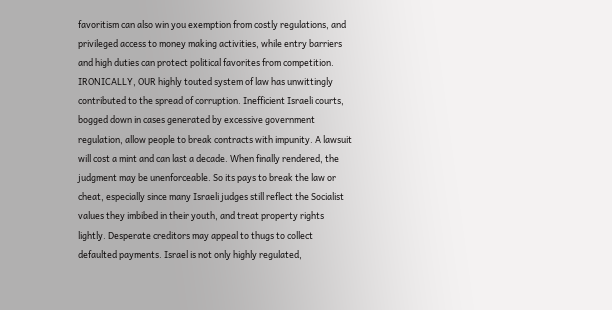favoritism can also win you exemption from costly regulations, and privileged access to money making activities, while entry barriers and high duties can protect political favorites from competition. IRONICALLY, OUR highly touted system of law has unwittingly contributed to the spread of corruption. Inefficient Israeli courts, bogged down in cases generated by excessive government regulation, allow people to break contracts with impunity. A lawsuit will cost a mint and can last a decade. When finally rendered, the judgment may be unenforceable. So its pays to break the law or cheat, especially since many Israeli judges still reflect the Socialist values they imbibed in their youth, and treat property rights lightly. Desperate creditors may appeal to thugs to collect defaulted payments. Israel is not only highly regulated,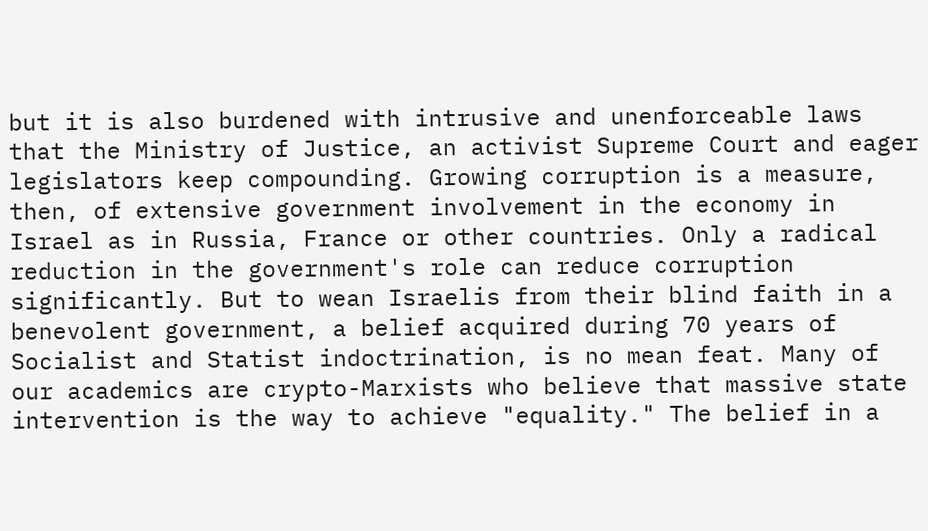but it is also burdened with intrusive and unenforceable laws that the Ministry of Justice, an activist Supreme Court and eager legislators keep compounding. Growing corruption is a measure, then, of extensive government involvement in the economy in Israel as in Russia, France or other countries. Only a radical reduction in the government's role can reduce corruption significantly. But to wean Israelis from their blind faith in a benevolent government, a belief acquired during 70 years of Socialist and Statist indoctrination, is no mean feat. Many of our academics are crypto-Marxists who believe that massive state intervention is the way to achieve "equality." The belief in a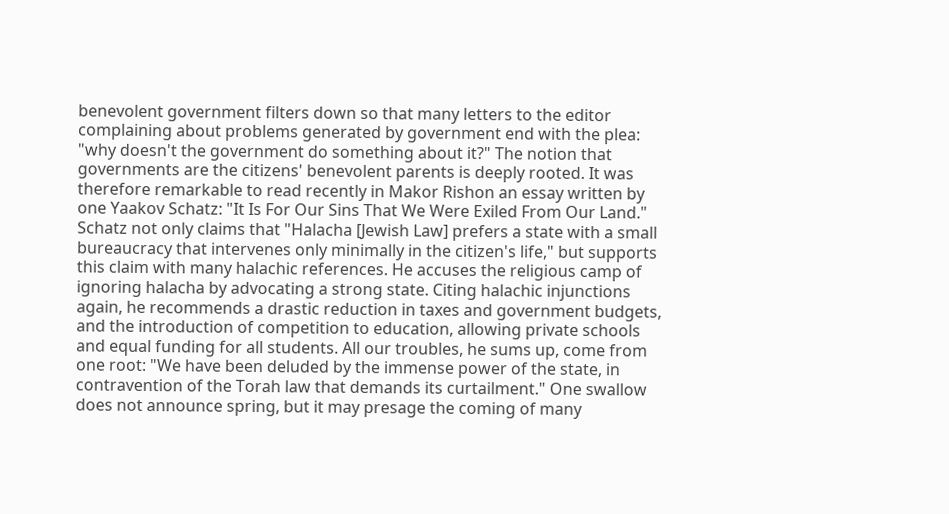benevolent government filters down so that many letters to the editor complaining about problems generated by government end with the plea: "why doesn't the government do something about it?" The notion that governments are the citizens' benevolent parents is deeply rooted. It was therefore remarkable to read recently in Makor Rishon an essay written by one Yaakov Schatz: "It Is For Our Sins That We Were Exiled From Our Land." Schatz not only claims that "Halacha [Jewish Law] prefers a state with a small bureaucracy that intervenes only minimally in the citizen's life," but supports this claim with many halachic references. He accuses the religious camp of ignoring halacha by advocating a strong state. Citing halachic injunctions again, he recommends a drastic reduction in taxes and government budgets, and the introduction of competition to education, allowing private schools and equal funding for all students. All our troubles, he sums up, come from one root: "We have been deluded by the immense power of the state, in contravention of the Torah law that demands its curtailment." One swallow does not announce spring, but it may presage the coming of many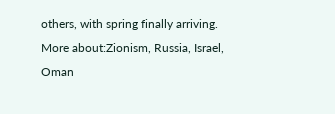others, with spring finally arriving.
More about:Zionism, Russia, Israel, Oman